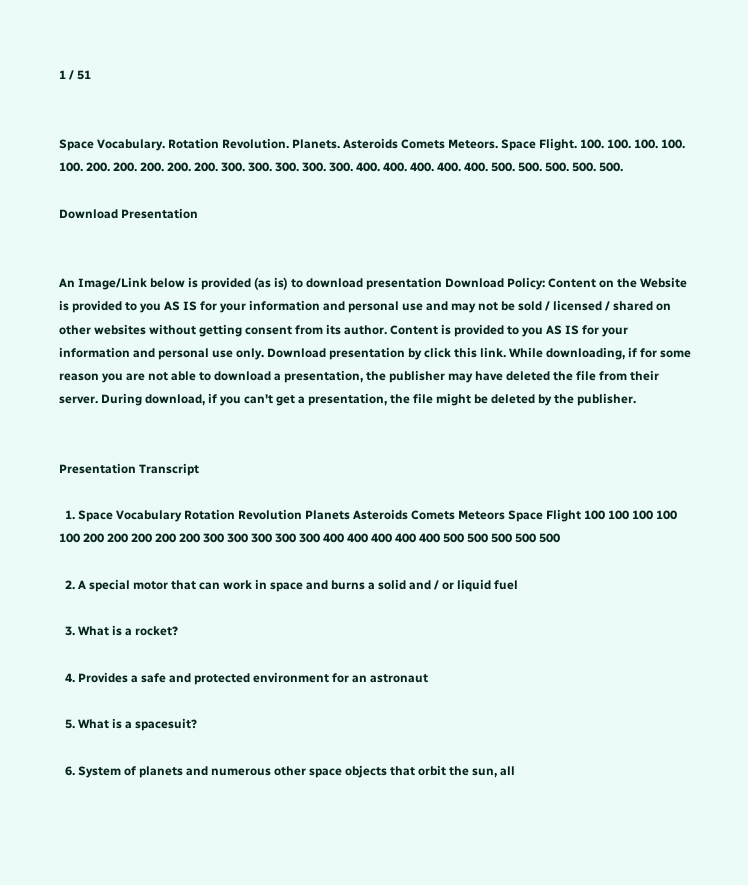1 / 51


Space Vocabulary. Rotation Revolution. Planets. Asteroids Comets Meteors. Space Flight. 100. 100. 100. 100. 100. 200. 200. 200. 200. 200. 300. 300. 300. 300. 300. 400. 400. 400. 400. 400. 500. 500. 500. 500. 500.

Download Presentation


An Image/Link below is provided (as is) to download presentation Download Policy: Content on the Website is provided to you AS IS for your information and personal use and may not be sold / licensed / shared on other websites without getting consent from its author. Content is provided to you AS IS for your information and personal use only. Download presentation by click this link. While downloading, if for some reason you are not able to download a presentation, the publisher may have deleted the file from their server. During download, if you can't get a presentation, the file might be deleted by the publisher.


Presentation Transcript

  1. Space Vocabulary Rotation Revolution Planets Asteroids Comets Meteors Space Flight 100 100 100 100 100 200 200 200 200 200 300 300 300 300 300 400 400 400 400 400 500 500 500 500 500

  2. A special motor that can work in space and burns a solid and / or liquid fuel

  3. What is a rocket?

  4. Provides a safe and protected environment for an astronaut

  5. What is a spacesuit?

  6. System of planets and numerous other space objects that orbit the sun, all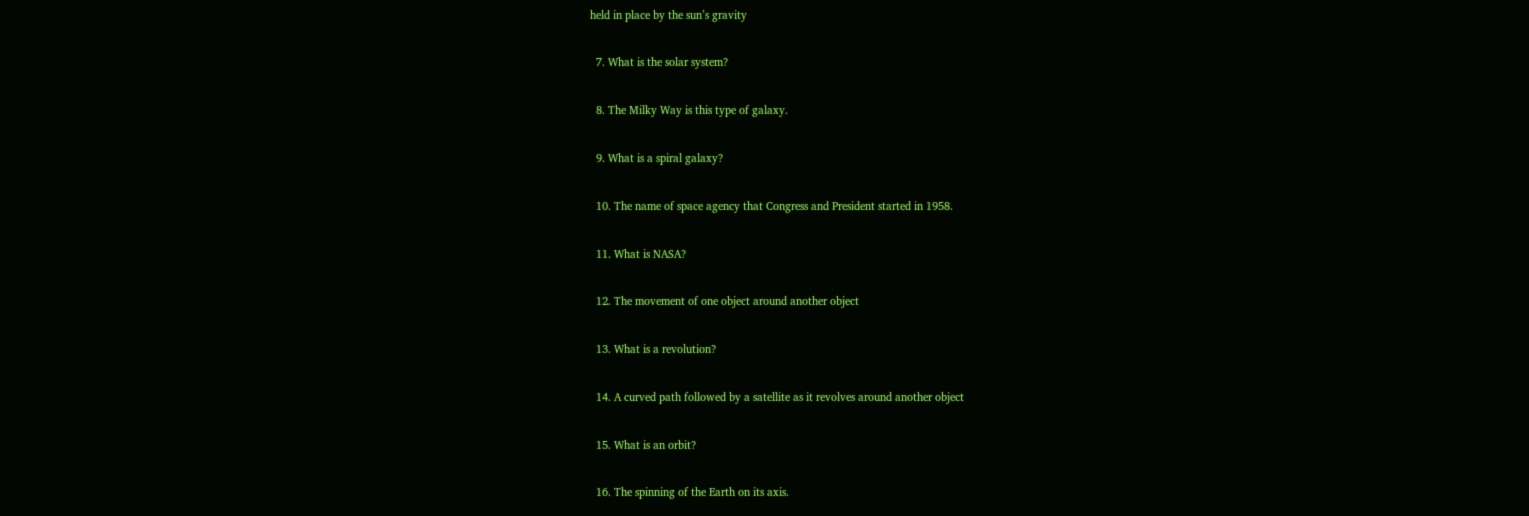held in place by the sun’s gravity

  7. What is the solar system?

  8. The Milky Way is this type of galaxy.

  9. What is a spiral galaxy?

  10. The name of space agency that Congress and President started in 1958.

  11. What is NASA?

  12. The movement of one object around another object

  13. What is a revolution?

  14. A curved path followed by a satellite as it revolves around another object

  15. What is an orbit?

  16. The spinning of the Earth on its axis.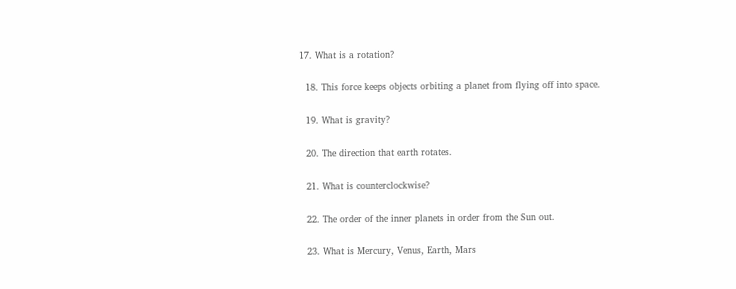17. What is a rotation?

  18. This force keeps objects orbiting a planet from flying off into space.

  19. What is gravity?

  20. The direction that earth rotates.

  21. What is counterclockwise?

  22. The order of the inner planets in order from the Sun out.

  23. What is Mercury, Venus, Earth, Mars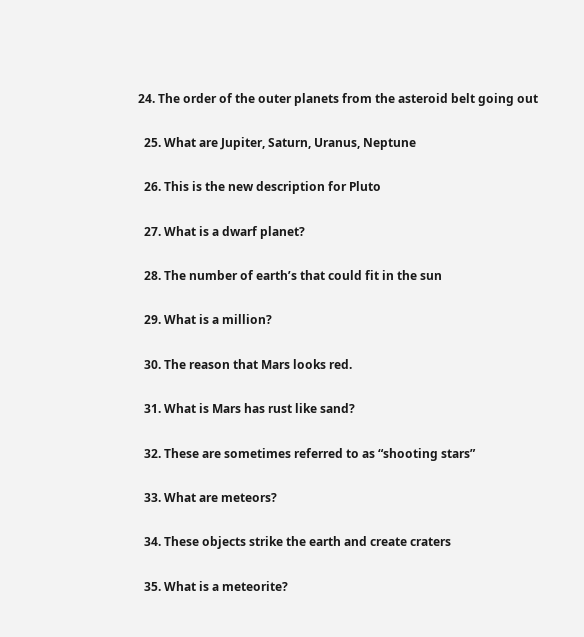24. The order of the outer planets from the asteroid belt going out

  25. What are Jupiter, Saturn, Uranus, Neptune

  26. This is the new description for Pluto

  27. What is a dwarf planet?

  28. The number of earth’s that could fit in the sun

  29. What is a million?

  30. The reason that Mars looks red.

  31. What is Mars has rust like sand?

  32. These are sometimes referred to as “shooting stars”

  33. What are meteors?

  34. These objects strike the earth and create craters

  35. What is a meteorite?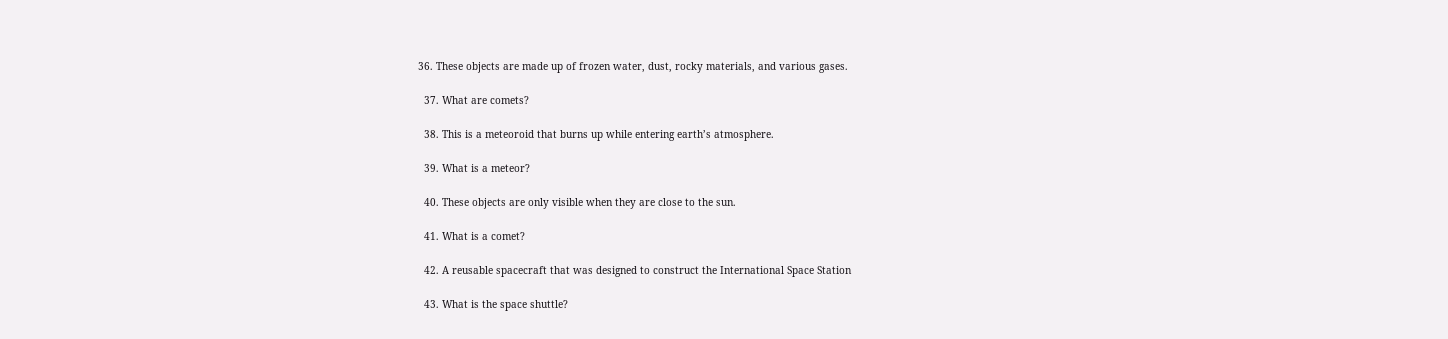36. These objects are made up of frozen water, dust, rocky materials, and various gases.

  37. What are comets?

  38. This is a meteoroid that burns up while entering earth’s atmosphere.

  39. What is a meteor?

  40. These objects are only visible when they are close to the sun.

  41. What is a comet?

  42. A reusable spacecraft that was designed to construct the International Space Station

  43. What is the space shuttle?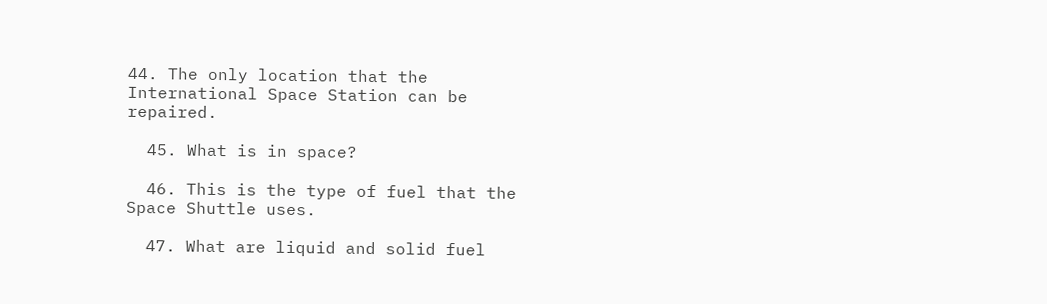44. The only location that the International Space Station can be repaired.

  45. What is in space?

  46. This is the type of fuel that the Space Shuttle uses.

  47. What are liquid and solid fuel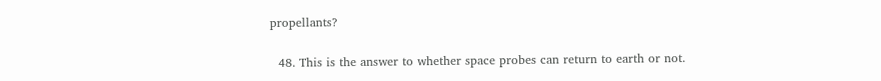propellants?

  48. This is the answer to whether space probes can return to earth or not.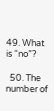49. What is “no”?

  50. The number of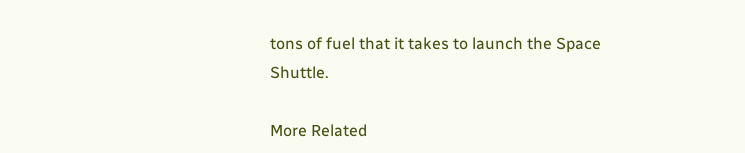tons of fuel that it takes to launch the Space Shuttle.

More Related